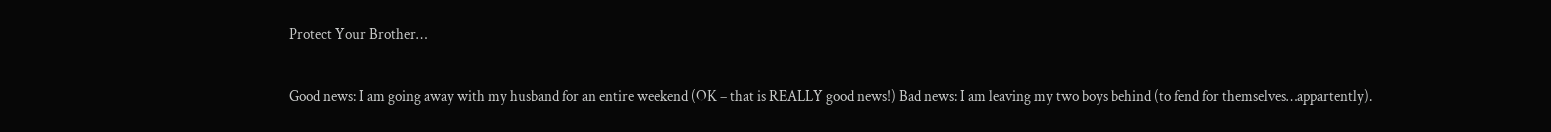Protect Your Brother…

Good news: I am going away with my husband for an entire weekend (OK – that is REALLY good news!) Bad news: I am leaving my two boys behind (to fend for themselves…appartently).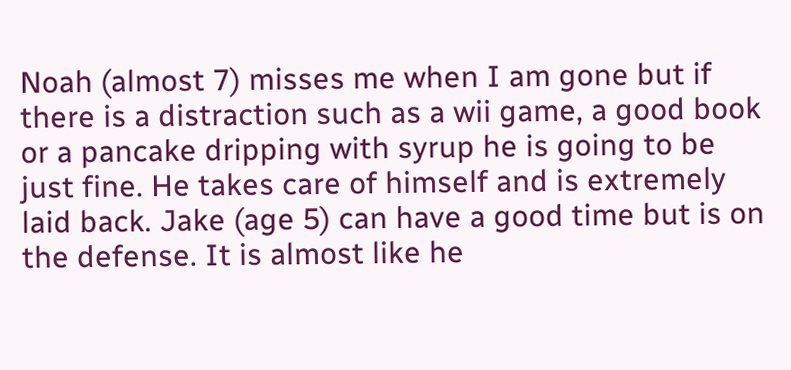Noah (almost 7) misses me when I am gone but if there is a distraction such as a wii game, a good book or a pancake dripping with syrup he is going to be just fine. He takes care of himself and is extremely laid back. Jake (age 5) can have a good time but is on the defense. It is almost like he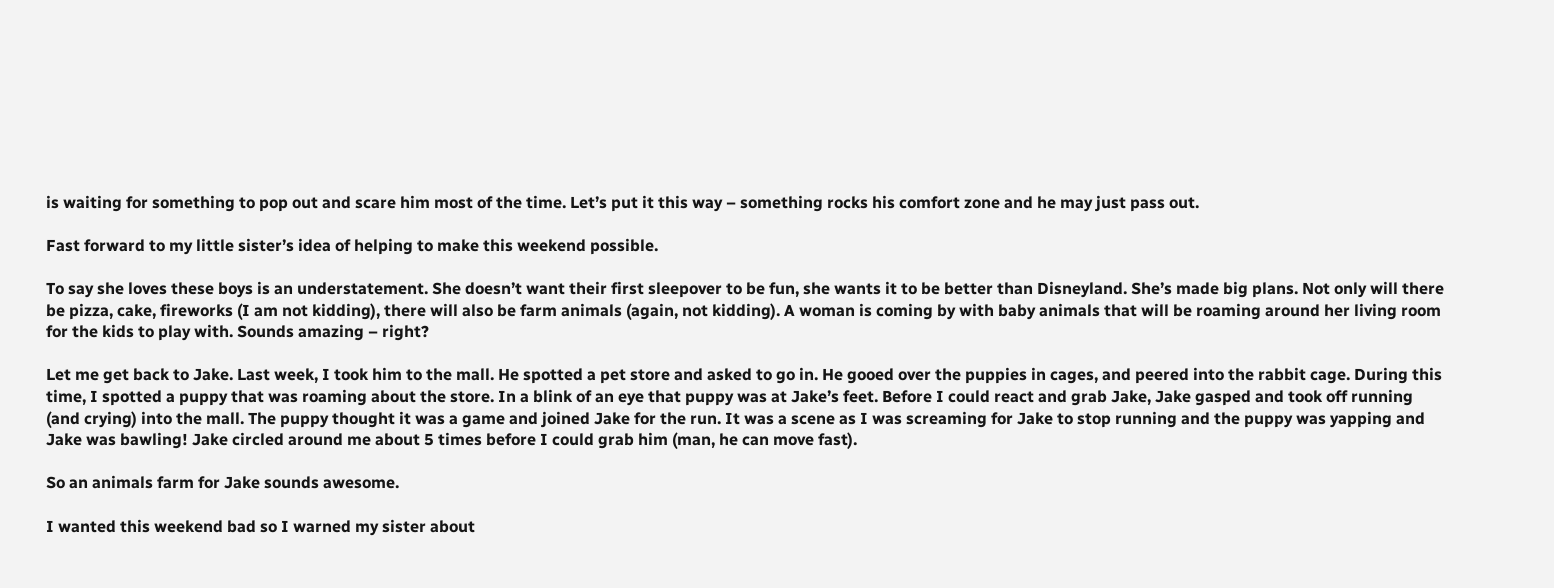is waiting for something to pop out and scare him most of the time. Let’s put it this way – something rocks his comfort zone and he may just pass out.

Fast forward to my little sister’s idea of helping to make this weekend possible.

To say she loves these boys is an understatement. She doesn’t want their first sleepover to be fun, she wants it to be better than Disneyland. She’s made big plans. Not only will there be pizza, cake, fireworks (I am not kidding), there will also be farm animals (again, not kidding). A woman is coming by with baby animals that will be roaming around her living room for the kids to play with. Sounds amazing – right?

Let me get back to Jake. Last week, I took him to the mall. He spotted a pet store and asked to go in. He gooed over the puppies in cages, and peered into the rabbit cage. During this time, I spotted a puppy that was roaming about the store. In a blink of an eye that puppy was at Jake’s feet. Before I could react and grab Jake, Jake gasped and took off running (and crying) into the mall. The puppy thought it was a game and joined Jake for the run. It was a scene as I was screaming for Jake to stop running and the puppy was yapping and Jake was bawling! Jake circled around me about 5 times before I could grab him (man, he can move fast).

So an animals farm for Jake sounds awesome.

I wanted this weekend bad so I warned my sister about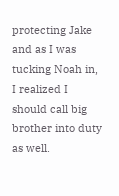protecting Jake and as I was tucking Noah in, I realized I should call big brother into duty as well.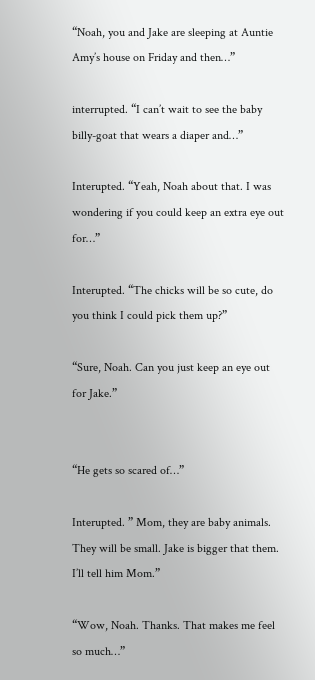“Noah, you and Jake are sleeping at Auntie Amy’s house on Friday and then…”

interrupted. “I can’t wait to see the baby billy-goat that wears a diaper and…”

Interupted. “Yeah, Noah about that. I was wondering if you could keep an extra eye out for…”

Interupted. “The chicks will be so cute, do you think I could pick them up?”

“Sure, Noah. Can you just keep an eye out for Jake.”


“He gets so scared of…”

Interupted. ” Mom, they are baby animals. They will be small. Jake is bigger that them. I’ll tell him Mom.”

“Wow, Noah. Thanks. That makes me feel so much…”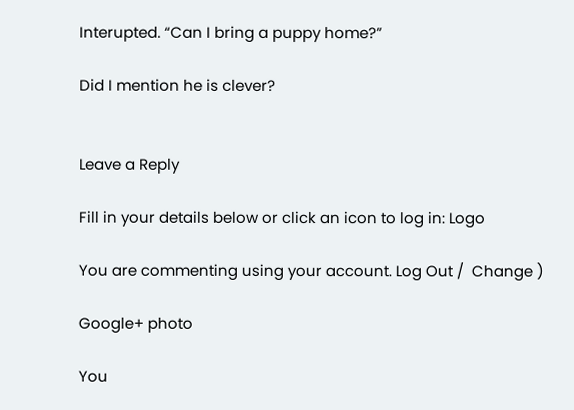Interupted. “Can I bring a puppy home?”

Did I mention he is clever?


Leave a Reply

Fill in your details below or click an icon to log in: Logo

You are commenting using your account. Log Out /  Change )

Google+ photo

You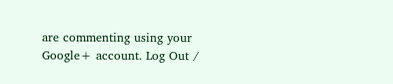are commenting using your Google+ account. Log Out /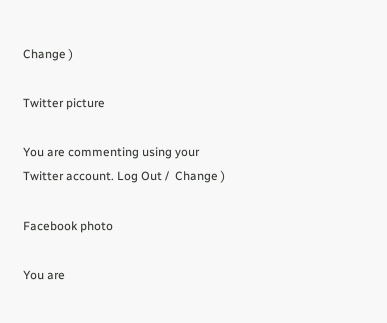Change )

Twitter picture

You are commenting using your Twitter account. Log Out /  Change )

Facebook photo

You are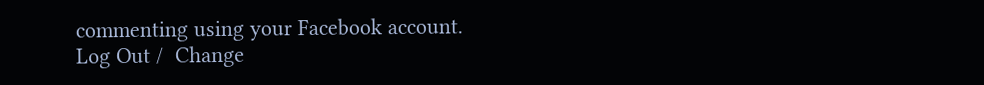commenting using your Facebook account. Log Out /  Change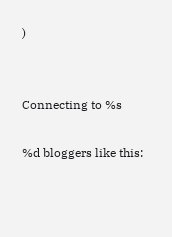)


Connecting to %s

%d bloggers like this: